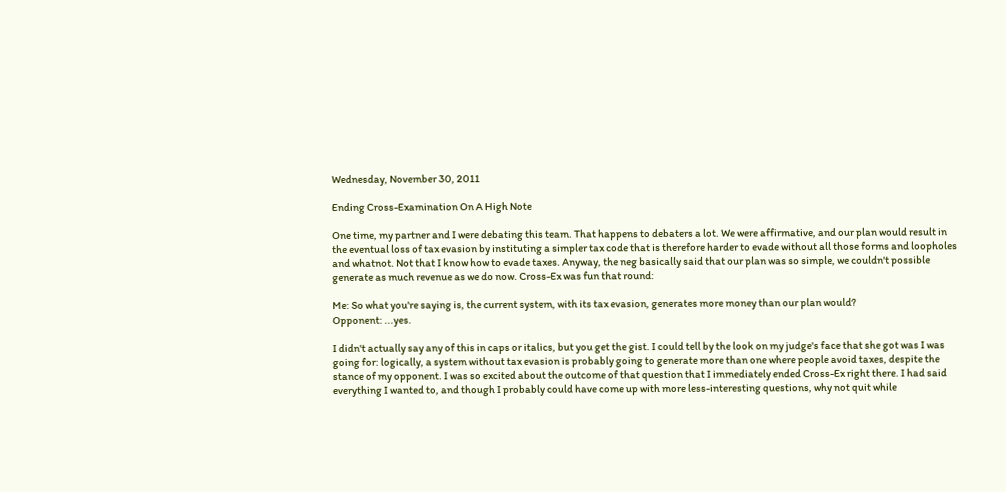Wednesday, November 30, 2011

Ending Cross-Examination On A High Note

One time, my partner and I were debating this team. That happens to debaters a lot. We were affirmative, and our plan would result in the eventual loss of tax evasion by instituting a simpler tax code that is therefore harder to evade without all those forms and loopholes and whatnot. Not that I know how to evade taxes. Anyway, the neg basically said that our plan was so simple, we couldn't possible generate as much revenue as we do now. Cross-Ex was fun that round:

Me: So what you're saying is, the current system, with its tax evasion, generates more money than our plan would?
Opponent: ...yes.

I didn't actually say any of this in caps or italics, but you get the gist. I could tell by the look on my judge's face that she got was I was going for: logically, a system without tax evasion is probably going to generate more than one where people avoid taxes, despite the stance of my opponent. I was so excited about the outcome of that question that I immediately ended Cross-Ex right there. I had said everything I wanted to, and though I probably could have come up with more less-interesting questions, why not quit while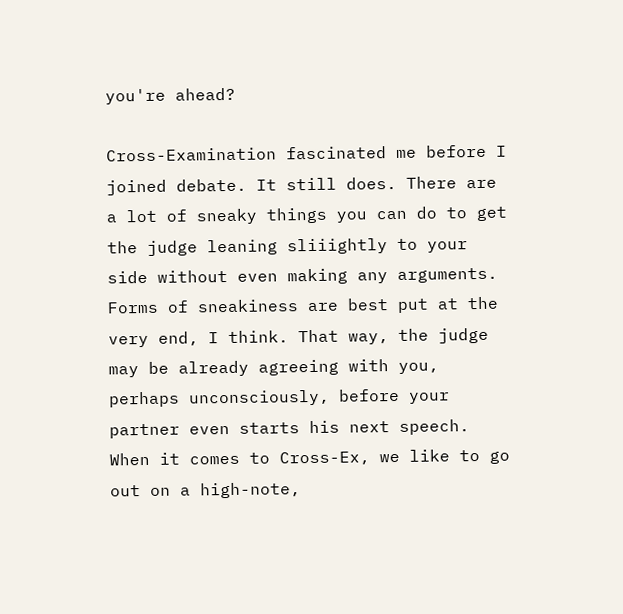you're ahead?

Cross-Examination fascinated me before I joined debate. It still does. There are a lot of sneaky things you can do to get the judge leaning sliiightly to your side without even making any arguments. Forms of sneakiness are best put at the very end, I think. That way, the judge may be already agreeing with you, perhaps unconsciously, before your partner even starts his next speech. When it comes to Cross-Ex, we like to go out on a high-note,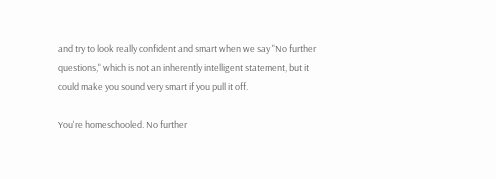and try to look really confident and smart when we say "No further questions," which is not an inherently intelligent statement, but it could make you sound very smart if you pull it off.

You're homeschooled. No further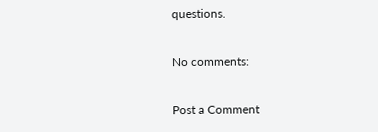questions.

No comments:

Post a Comment